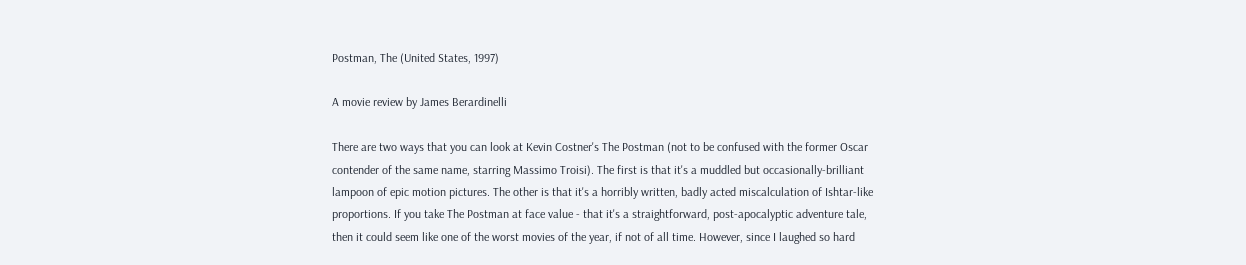Postman, The (United States, 1997)

A movie review by James Berardinelli

There are two ways that you can look at Kevin Costner's The Postman (not to be confused with the former Oscar contender of the same name, starring Massimo Troisi). The first is that it's a muddled but occasionally-brilliant lampoon of epic motion pictures. The other is that it's a horribly written, badly acted miscalculation of Ishtar-like proportions. If you take The Postman at face value - that it's a straightforward, post-apocalyptic adventure tale, then it could seem like one of the worst movies of the year, if not of all time. However, since I laughed so hard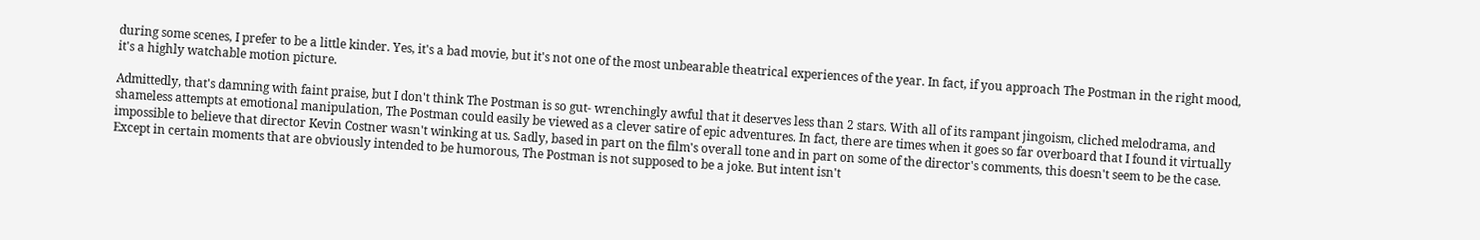during some scenes, I prefer to be a little kinder. Yes, it's a bad movie, but it's not one of the most unbearable theatrical experiences of the year. In fact, if you approach The Postman in the right mood, it's a highly watchable motion picture.

Admittedly, that's damning with faint praise, but I don't think The Postman is so gut- wrenchingly awful that it deserves less than 2 stars. With all of its rampant jingoism, cliched melodrama, and shameless attempts at emotional manipulation, The Postman could easily be viewed as a clever satire of epic adventures. In fact, there are times when it goes so far overboard that I found it virtually impossible to believe that director Kevin Costner wasn't winking at us. Sadly, based in part on the film's overall tone and in part on some of the director's comments, this doesn't seem to be the case. Except in certain moments that are obviously intended to be humorous, The Postman is not supposed to be a joke. But intent isn't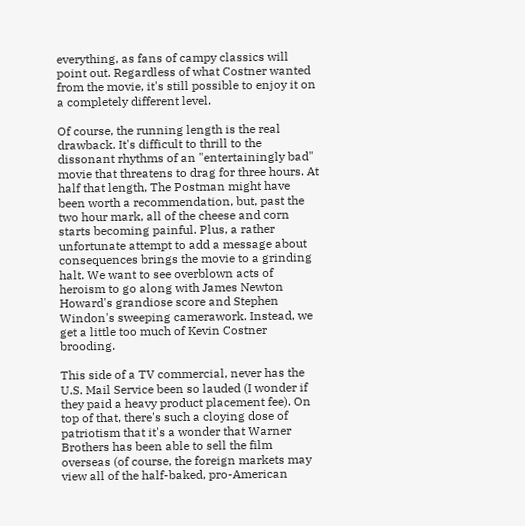everything, as fans of campy classics will point out. Regardless of what Costner wanted from the movie, it's still possible to enjoy it on a completely different level.

Of course, the running length is the real drawback. It's difficult to thrill to the dissonant rhythms of an "entertainingly bad" movie that threatens to drag for three hours. At half that length, The Postman might have been worth a recommendation, but, past the two hour mark, all of the cheese and corn starts becoming painful. Plus, a rather unfortunate attempt to add a message about consequences brings the movie to a grinding halt. We want to see overblown acts of heroism to go along with James Newton Howard's grandiose score and Stephen Windon's sweeping camerawork. Instead, we get a little too much of Kevin Costner brooding.

This side of a TV commercial, never has the U.S. Mail Service been so lauded (I wonder if they paid a heavy product placement fee). On top of that, there's such a cloying dose of patriotism that it's a wonder that Warner Brothers has been able to sell the film overseas (of course, the foreign markets may view all of the half-baked, pro-American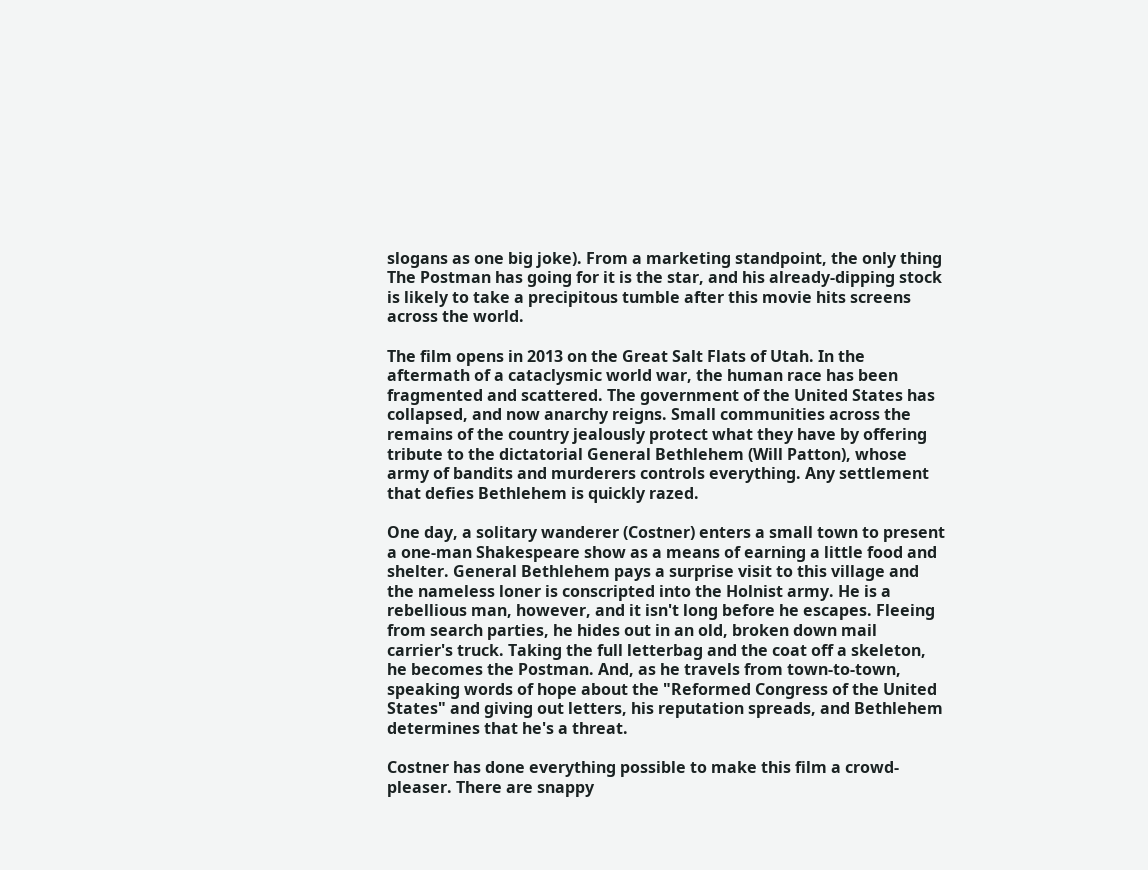slogans as one big joke). From a marketing standpoint, the only thing The Postman has going for it is the star, and his already-dipping stock is likely to take a precipitous tumble after this movie hits screens across the world.

The film opens in 2013 on the Great Salt Flats of Utah. In the aftermath of a cataclysmic world war, the human race has been fragmented and scattered. The government of the United States has collapsed, and now anarchy reigns. Small communities across the remains of the country jealously protect what they have by offering tribute to the dictatorial General Bethlehem (Will Patton), whose army of bandits and murderers controls everything. Any settlement that defies Bethlehem is quickly razed.

One day, a solitary wanderer (Costner) enters a small town to present a one-man Shakespeare show as a means of earning a little food and shelter. General Bethlehem pays a surprise visit to this village and the nameless loner is conscripted into the Holnist army. He is a rebellious man, however, and it isn't long before he escapes. Fleeing from search parties, he hides out in an old, broken down mail carrier's truck. Taking the full letterbag and the coat off a skeleton, he becomes the Postman. And, as he travels from town-to-town, speaking words of hope about the "Reformed Congress of the United States" and giving out letters, his reputation spreads, and Bethlehem determines that he's a threat.

Costner has done everything possible to make this film a crowd-pleaser. There are snappy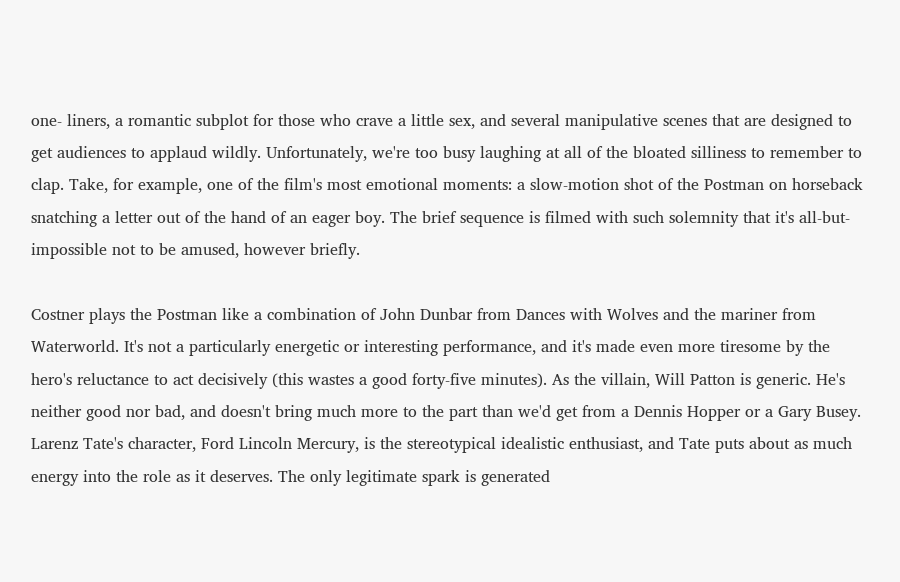one- liners, a romantic subplot for those who crave a little sex, and several manipulative scenes that are designed to get audiences to applaud wildly. Unfortunately, we're too busy laughing at all of the bloated silliness to remember to clap. Take, for example, one of the film's most emotional moments: a slow-motion shot of the Postman on horseback snatching a letter out of the hand of an eager boy. The brief sequence is filmed with such solemnity that it's all-but-impossible not to be amused, however briefly.

Costner plays the Postman like a combination of John Dunbar from Dances with Wolves and the mariner from Waterworld. It's not a particularly energetic or interesting performance, and it's made even more tiresome by the hero's reluctance to act decisively (this wastes a good forty-five minutes). As the villain, Will Patton is generic. He's neither good nor bad, and doesn't bring much more to the part than we'd get from a Dennis Hopper or a Gary Busey. Larenz Tate's character, Ford Lincoln Mercury, is the stereotypical idealistic enthusiast, and Tate puts about as much energy into the role as it deserves. The only legitimate spark is generated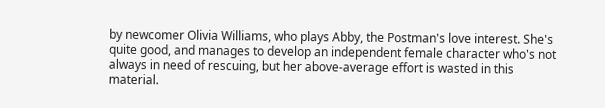by newcomer Olivia Williams, who plays Abby, the Postman's love interest. She's quite good, and manages to develop an independent female character who's not always in need of rescuing, but her above-average effort is wasted in this material.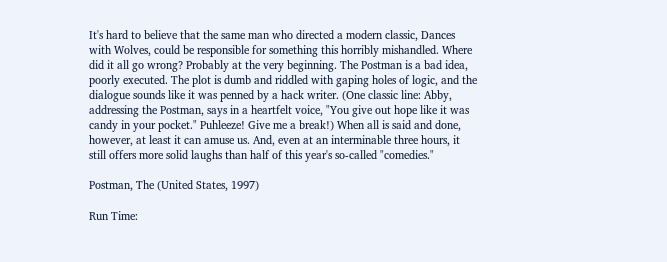It's hard to believe that the same man who directed a modern classic, Dances with Wolves, could be responsible for something this horribly mishandled. Where did it all go wrong? Probably at the very beginning. The Postman is a bad idea, poorly executed. The plot is dumb and riddled with gaping holes of logic, and the dialogue sounds like it was penned by a hack writer. (One classic line: Abby, addressing the Postman, says in a heartfelt voice, "You give out hope like it was candy in your pocket." Puhleeze! Give me a break!) When all is said and done, however, at least it can amuse us. And, even at an interminable three hours, it still offers more solid laughs than half of this year's so-called "comedies."

Postman, The (United States, 1997)

Run Time: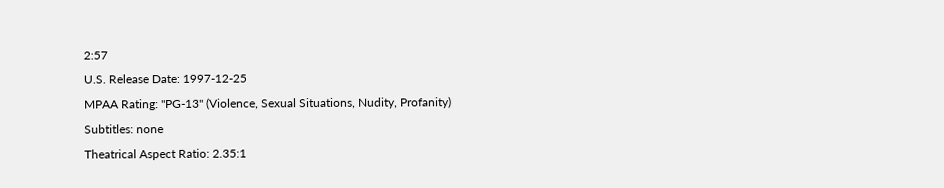2:57
U.S. Release Date: 1997-12-25
MPAA Rating: "PG-13" (Violence, Sexual Situations, Nudity, Profanity)
Subtitles: none
Theatrical Aspect Ratio: 2.35:1